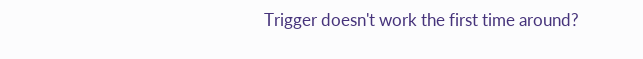Trigger doesn't work the first time around?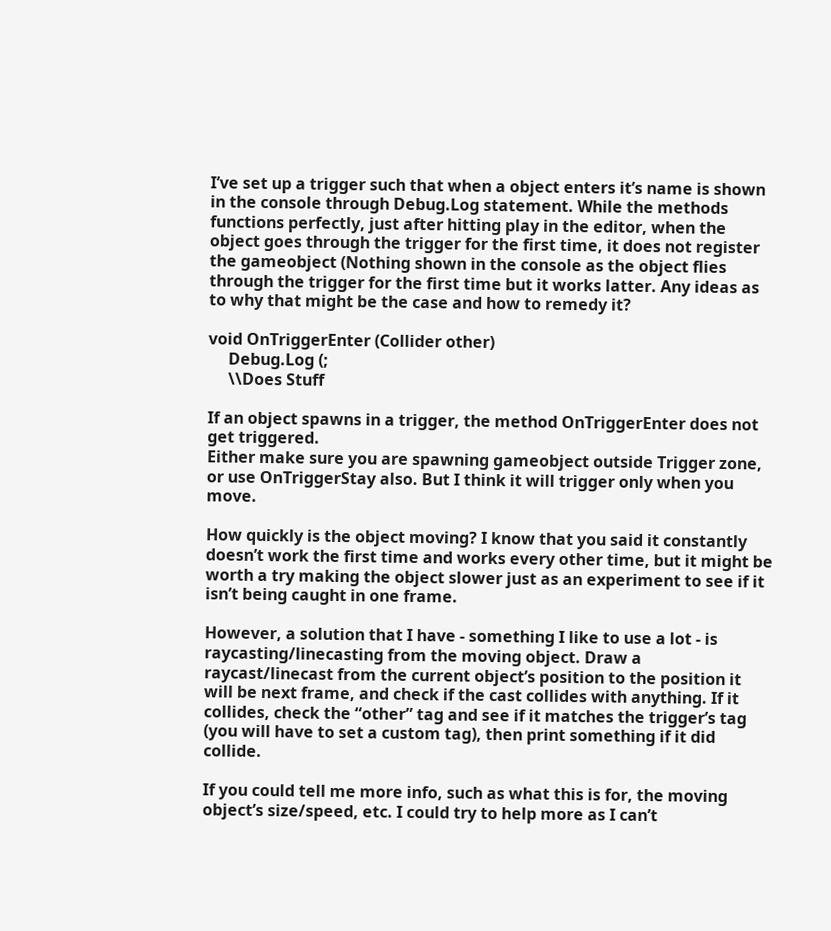I’ve set up a trigger such that when a object enters it’s name is shown in the console through Debug.Log statement. While the methods functions perfectly, just after hitting play in the editor, when the object goes through the trigger for the first time, it does not register the gameobject (Nothing shown in the console as the object flies through the trigger for the first time but it works latter. Any ideas as to why that might be the case and how to remedy it?

void OnTriggerEnter (Collider other)
     Debug.Log (;
     \\Does Stuff

If an object spawns in a trigger, the method OnTriggerEnter does not get triggered.
Either make sure you are spawning gameobject outside Trigger zone, or use OnTriggerStay also. But I think it will trigger only when you move.

How quickly is the object moving? I know that you said it constantly doesn’t work the first time and works every other time, but it might be worth a try making the object slower just as an experiment to see if it isn’t being caught in one frame.

However, a solution that I have - something I like to use a lot - is raycasting/linecasting from the moving object. Draw a raycast/linecast from the current object’s position to the position it will be next frame, and check if the cast collides with anything. If it collides, check the “other” tag and see if it matches the trigger’s tag (you will have to set a custom tag), then print something if it did collide.

If you could tell me more info, such as what this is for, the moving object’s size/speed, etc. I could try to help more as I can’t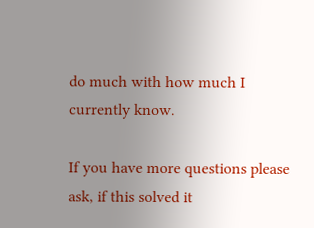do much with how much I currently know.

If you have more questions please ask, if this solved it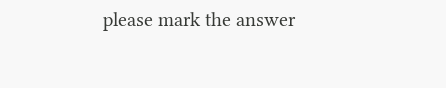please mark the answer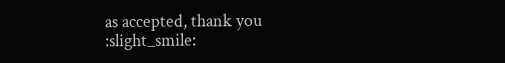as accepted, thank you :slight_smile: